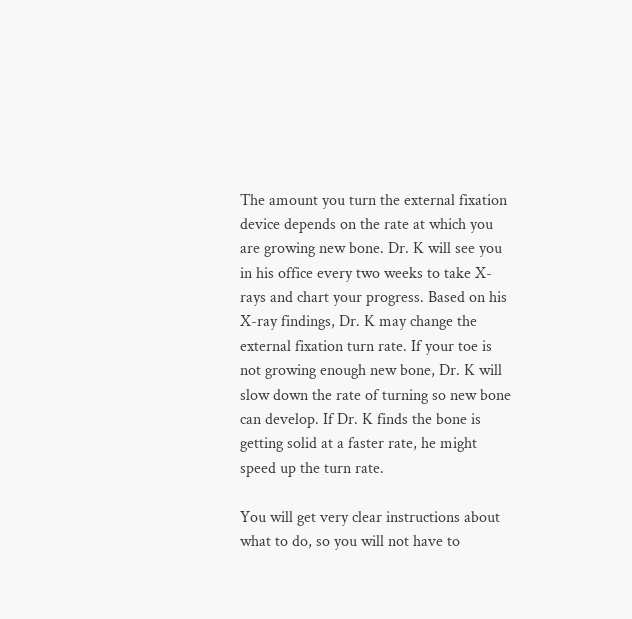The amount you turn the external fixation device depends on the rate at which you are growing new bone. Dr. K will see you in his office every two weeks to take X-rays and chart your progress. Based on his X-ray findings, Dr. K may change the external fixation turn rate. If your toe is not growing enough new bone, Dr. K will slow down the rate of turning so new bone can develop. If Dr. K finds the bone is getting solid at a faster rate, he might speed up the turn rate.

You will get very clear instructions about what to do, so you will not have to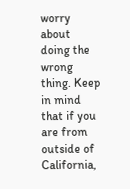worry about doing the wrong thing. Keep in mind that if you are from outside of California,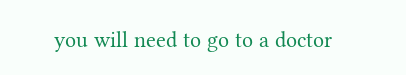you will need to go to a doctor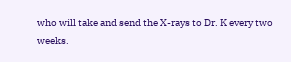who will take and send the X-rays to Dr. K every two weeks.